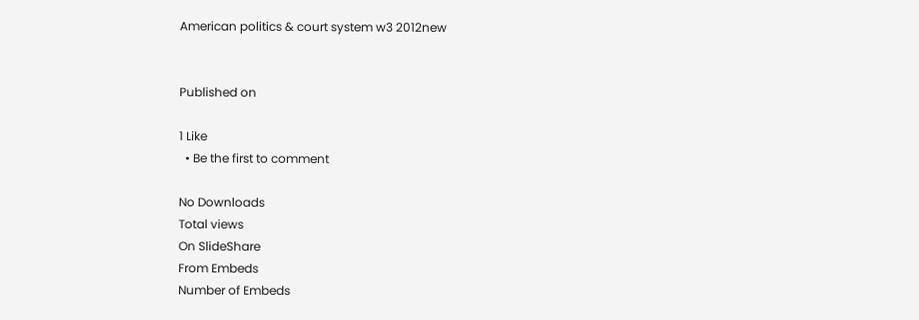American politics & court system w3 2012new


Published on

1 Like
  • Be the first to comment

No Downloads
Total views
On SlideShare
From Embeds
Number of Embeds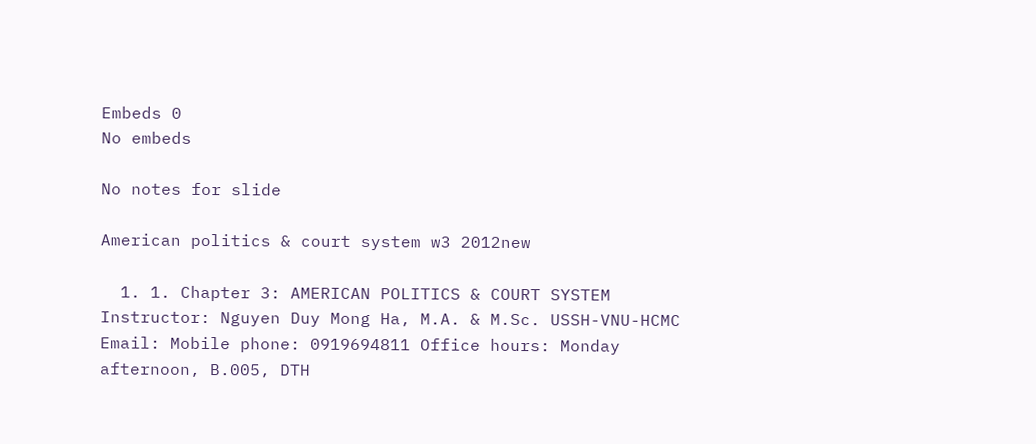Embeds 0
No embeds

No notes for slide

American politics & court system w3 2012new

  1. 1. Chapter 3: AMERICAN POLITICS & COURT SYSTEM Instructor: Nguyen Duy Mong Ha, M.A. & M.Sc. USSH-VNU-HCMC Email: Mobile phone: 0919694811 Office hours: Monday afternoon, B.005, DTH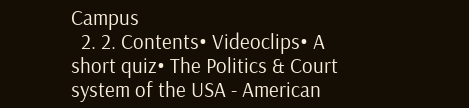Campus
  2. 2. Contents• Videoclips• A short quiz• The Politics & Court system of the USA - American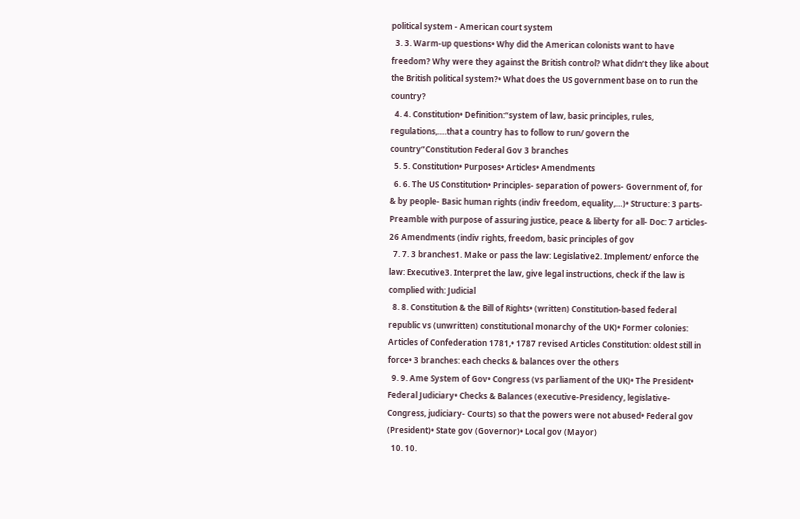political system - American court system
  3. 3. Warm-up questions• Why did the American colonists want to have freedom? Why were they against the British control? What didn’t they like about the British political system?• What does the US government base on to run the country?
  4. 4. Constitution• Definition:“system of law, basic principles, rules, regulations,….that a country has to follow to run/ govern the country”Constitution Federal Gov 3 branches
  5. 5. Constitution• Purposes• Articles• Amendments
  6. 6. The US Constitution• Principles- separation of powers- Government of, for & by people- Basic human rights (indiv freedom, equality,…)• Structure: 3 parts- Preamble with purpose of assuring justice, peace & liberty for all- Doc: 7 articles- 26 Amendments (indiv rights, freedom, basic principles of gov
  7. 7. 3 branches1. Make or pass the law: Legislative2. Implement/ enforce the law: Executive3. Interpret the law, give legal instructions, check if the law is complied with: Judicial
  8. 8. Constitution & the Bill of Rights• (written) Constitution-based federal republic vs (unwritten) constitutional monarchy of the UK)• Former colonies: Articles of Confederation 1781,• 1787 revised Articles Constitution: oldest still in force• 3 branches: each checks & balances over the others
  9. 9. Ame System of Gov• Congress (vs parliament of the UK)• The President• Federal Judiciary• Checks & Balances (executive-Presidency, legislative-Congress, judiciary- Courts) so that the powers were not abused• Federal gov (President)• State gov (Governor)• Local gov (Mayor)
  10. 10.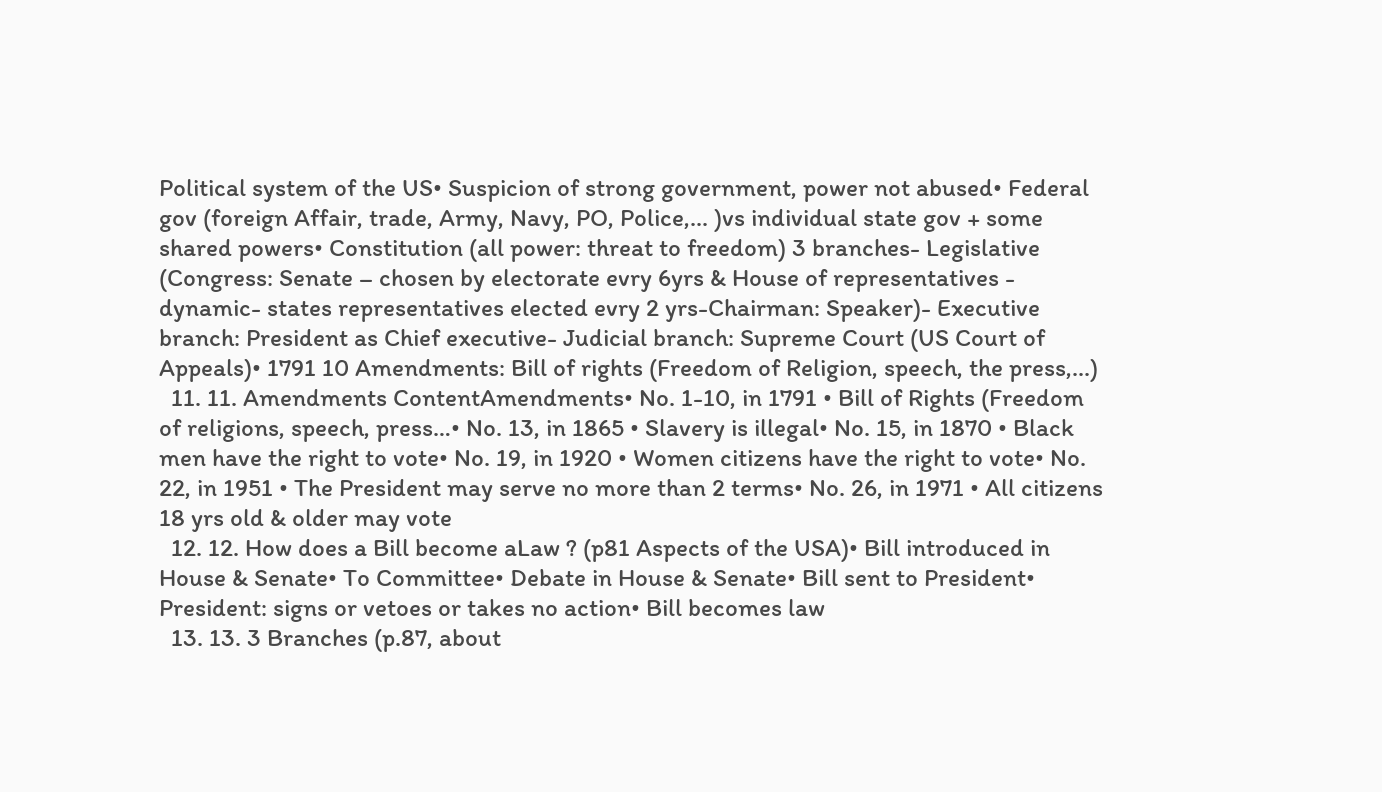Political system of the US• Suspicion of strong government, power not abused• Federal gov (foreign Affair, trade, Army, Navy, PO, Police,... )vs individual state gov + some shared powers• Constitution (all power: threat to freedom) 3 branches- Legislative (Congress: Senate – chosen by electorate evry 6yrs & House of representatives - dynamic- states representatives elected evry 2 yrs-Chairman: Speaker)- Executive branch: President as Chief executive- Judicial branch: Supreme Court (US Court of Appeals)• 1791 10 Amendments: Bill of rights (Freedom of Religion, speech, the press,...)
  11. 11. Amendments ContentAmendments• No. 1-10, in 1791 • Bill of Rights (Freedom of religions, speech, press…• No. 13, in 1865 • Slavery is illegal• No. 15, in 1870 • Black men have the right to vote• No. 19, in 1920 • Women citizens have the right to vote• No. 22, in 1951 • The President may serve no more than 2 terms• No. 26, in 1971 • All citizens 18 yrs old & older may vote
  12. 12. How does a Bill become aLaw ? (p81 Aspects of the USA)• Bill introduced in House & Senate• To Committee• Debate in House & Senate• Bill sent to President• President: signs or vetoes or takes no action• Bill becomes law
  13. 13. 3 Branches (p.87, about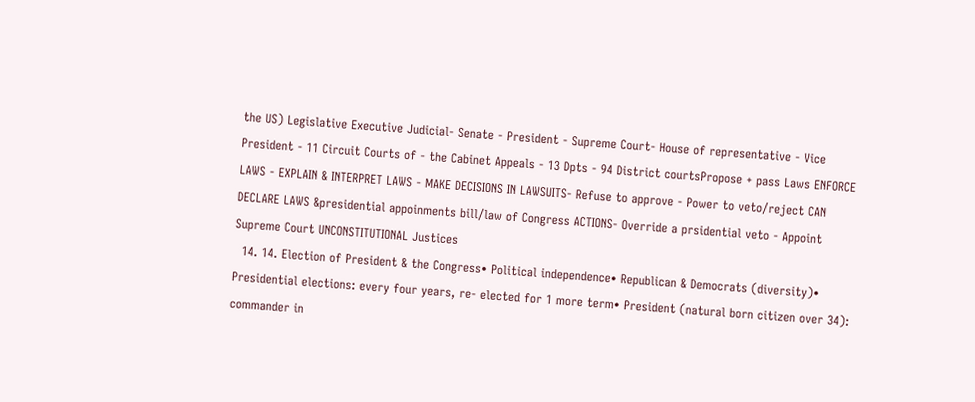the US) Legislative Executive Judicial- Senate - President - Supreme Court- House of representative - Vice President - 11 Circuit Courts of - the Cabinet Appeals - 13 Dpts - 94 District courtsPropose + pass Laws ENFORCE LAWS - EXPLAIN & INTERPRET LAWS - MAKE DECISIONS IN LAWSUITS- Refuse to approve - Power to veto/reject CAN DECLARE LAWS &presidential appoinments bill/law of Congress ACTIONS- Override a prsidential veto - Appoint Supreme Court UNCONSTITUTIONAL Justices
  14. 14. Election of President & the Congress• Political independence• Republican & Democrats (diversity)• Presidential elections: every four years, re- elected for 1 more term• President (natural born citizen over 34): commander in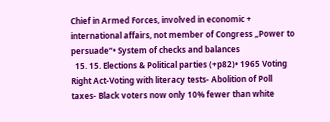Chief in Armed Forces, involved in economic + international affairs, not member of Congress „Power to persuade“• System of checks and balances
  15. 15. Elections & Political parties (+p82)• 1965 Voting Right Act-Voting with literacy tests- Abolition of Poll taxes- Black voters now only 10% fewer than white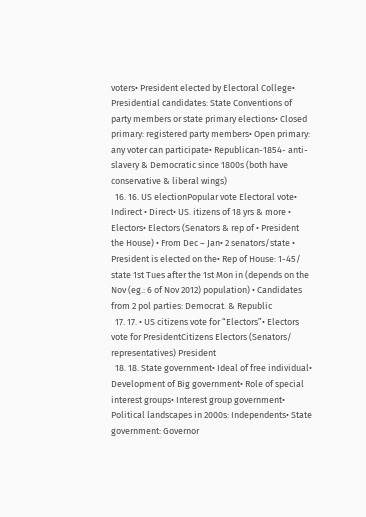voters• President elected by Electoral College• Presidential candidates: State Conventions of party members or state primary elections• Closed primary: registered party members• Open primary: any voter can participate• Republican-1854- anti-slavery & Democratic since 1800s (both have conservative & liberal wings)
  16. 16. US electionPopular vote Electoral vote• Indirect • Direct• US. itizens of 18 yrs & more • Electors• Electors (Senators & rep of • President the House) • From Dec – Jan• 2 senators/state • President is elected on the• Rep of House: 1-45/ state 1st Tues after the 1st Mon in (depends on the Nov (eg.: 6 of Nov 2012) population) • Candidates from 2 pol parties: Democrat. & Republic
  17. 17. • US citizens vote for “Electors”• Electors vote for PresidentCitizens Electors (Senators/ representatives) President
  18. 18. State government• Ideal of free individual• Development of Big government• Role of special interest groups• Interest group government• Political landscapes in 2000s: Independents• State government: Governor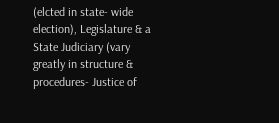(elcted in state- wide election), Legislature & a State Judiciary (vary greatly in structure & procedures- Justice of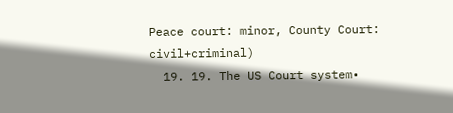Peace court: minor, County Court: civil+criminal)
  19. 19. The US Court system•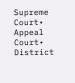Supreme Court• Appeal Court• District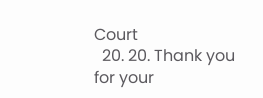Court
  20. 20. Thank you for your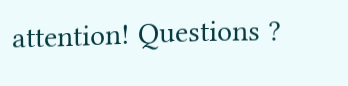attention! Questions ?